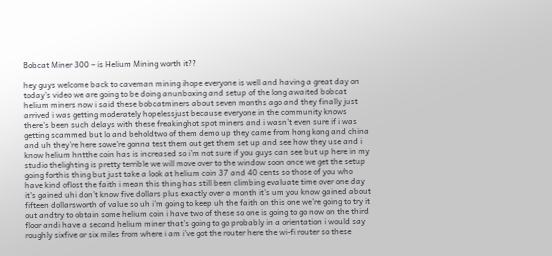Bobcat Miner 300 – is Helium Mining worth it??

hey guys welcome back to caveman mining ihope everyone is well and having a great day on today’s video we are going to be doing anunboxing and setup of the long awaited bobcat helium miners now i said these bobcatminers about seven months ago and they finally just arrived i was getting moderately hopelessjust because everyone in the community knows there’s been such delays with these freakinghot spot miners and i wasn’t even sure if i was getting scammed but lo and beholdtwo of them demo up they came from hong kong and china and uh they’re here sowe’re gonna test them out get them set up and see how they use and i know helium hntthe coin has is increased so i’m not sure if you guys can see but up here in my studio thelighting is pretty terrible we will move over to the window soon once we get the setup going forthis thing but just take a look at helium coin 37 and 40 cents so those of you who have kind oflost the faith i mean this thing has still been climbing evaluate time over one day it’s gained uhi don’t know five dollars plus exactly over a month it’s um you know gained about fifteen dollarsworth of value so uh i’m going to keep uh the faith on this one we’re going to try it out andtry to obtain some helium coin i have two of these so one is going to go now on the third floor andi have a second helium miner that’s going to go probably in a orientation i would say roughly sixfive or six miles from where i am i’ve got the router here the wi-fi router so these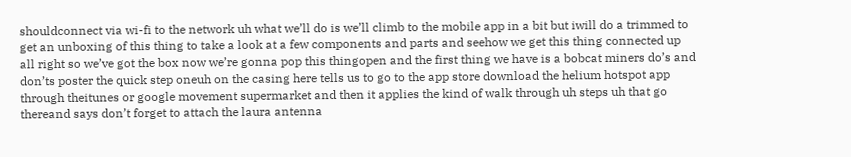shouldconnect via wi-fi to the network uh what we’ll do is we’ll climb to the mobile app in a bit but iwill do a trimmed to get an unboxing of this thing to take a look at a few components and parts and seehow we get this thing connected up all right so we’ve got the box now we’re gonna pop this thingopen and the first thing we have is a bobcat miners do’s and don’ts poster the quick step oneuh on the casing here tells us to go to the app store download the helium hotspot app through theitunes or google movement supermarket and then it applies the kind of walk through uh steps uh that go thereand says don’t forget to attach the laura antenna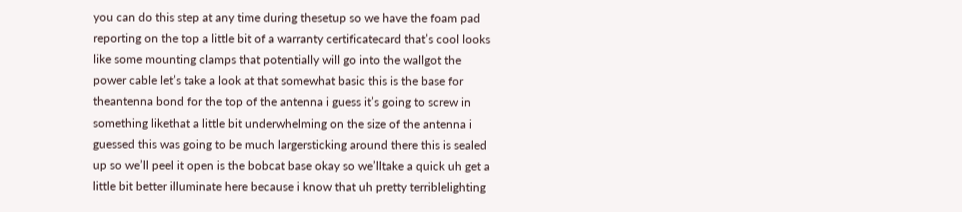you can do this step at any time during thesetup so we have the foam pad reporting on the top a little bit of a warranty certificatecard that’s cool looks like some mounting clamps that potentially will go into the wallgot the power cable let’s take a look at that somewhat basic this is the base for theantenna bond for the top of the antenna i guess it’s going to screw in something likethat a little bit underwhelming on the size of the antenna i guessed this was going to be much largersticking around there this is sealed up so we’ll peel it open is the bobcat base okay so we’lltake a quick uh get a little bit better illuminate here because i know that uh pretty terriblelighting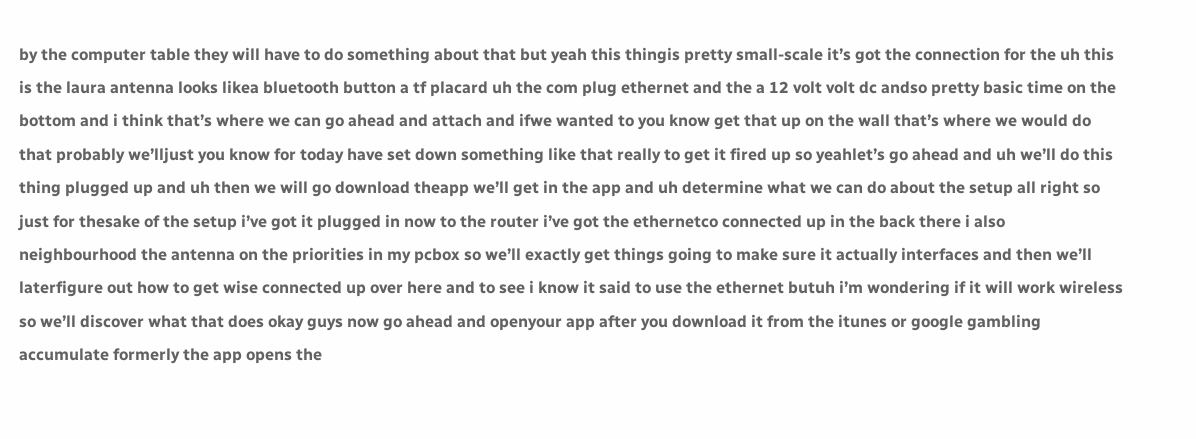by the computer table they will have to do something about that but yeah this thingis pretty small-scale it’s got the connection for the uh this is the laura antenna looks likea bluetooth button a tf placard uh the com plug ethernet and the a 12 volt volt dc andso pretty basic time on the bottom and i think that’s where we can go ahead and attach and ifwe wanted to you know get that up on the wall that’s where we would do that probably we’lljust you know for today have set down something like that really to get it fired up so yeahlet’s go ahead and uh we’ll do this thing plugged up and uh then we will go download theapp we’ll get in the app and uh determine what we can do about the setup all right so just for thesake of the setup i’ve got it plugged in now to the router i’ve got the ethernetco connected up in the back there i also neighbourhood the antenna on the priorities in my pcbox so we’ll exactly get things going to make sure it actually interfaces and then we’ll laterfigure out how to get wise connected up over here and to see i know it said to use the ethernet butuh i’m wondering if it will work wireless so we’ll discover what that does okay guys now go ahead and openyour app after you download it from the itunes or google gambling accumulate formerly the app opens the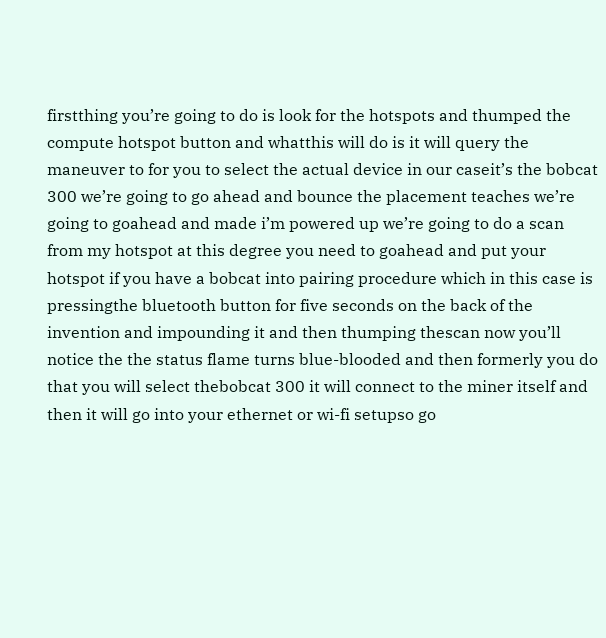firstthing you’re going to do is look for the hotspots and thumped the compute hotspot button and whatthis will do is it will query the maneuver to for you to select the actual device in our caseit’s the bobcat 300 we’re going to go ahead and bounce the placement teaches we’re going to goahead and made i’m powered up we’re going to do a scan from my hotspot at this degree you need to goahead and put your hotspot if you have a bobcat into pairing procedure which in this case is pressingthe bluetooth button for five seconds on the back of the invention and impounding it and then thumping thescan now you’ll notice the the status flame turns blue-blooded and then formerly you do that you will select thebobcat 300 it will connect to the miner itself and then it will go into your ethernet or wi-fi setupso go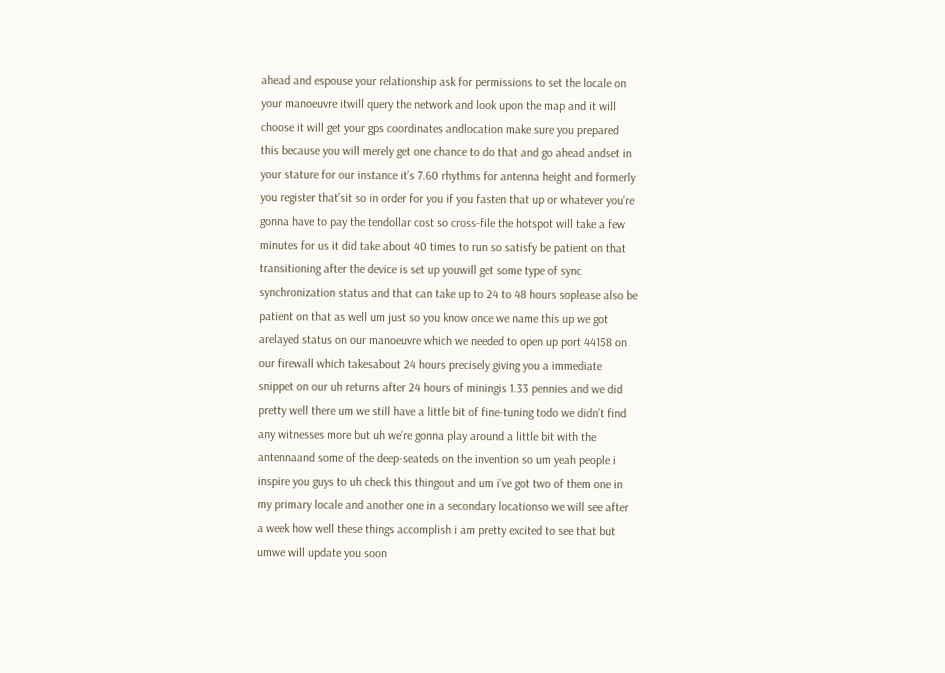ahead and espouse your relationship ask for permissions to set the locale on your manoeuvre itwill query the network and look upon the map and it will choose it will get your gps coordinates andlocation make sure you prepared this because you will merely get one chance to do that and go ahead andset in your stature for our instance it’s 7.60 rhythms for antenna height and formerly you register that’sit so in order for you if you fasten that up or whatever you’re gonna have to pay the tendollar cost so cross-file the hotspot will take a few minutes for us it did take about 40 times to run so satisfy be patient on that transitioning after the device is set up youwill get some type of sync synchronization status and that can take up to 24 to 48 hours soplease also be patient on that as well um just so you know once we name this up we got arelayed status on our manoeuvre which we needed to open up port 44158 on our firewall which takesabout 24 hours precisely giving you a immediate snippet on our uh returns after 24 hours of miningis 1.33 pennies and we did pretty well there um we still have a little bit of fine-tuning todo we didn’t find any witnesses more but uh we’re gonna play around a little bit with the antennaand some of the deep-seateds on the invention so um yeah people i inspire you guys to uh check this thingout and um i’ve got two of them one in my primary locale and another one in a secondary locationso we will see after a week how well these things accomplish i am pretty excited to see that but umwe will update you soon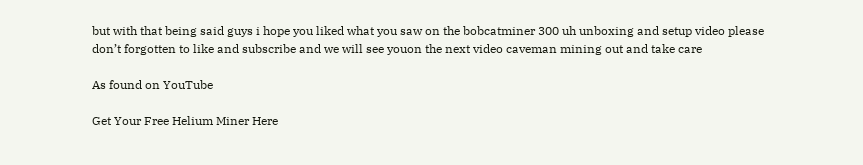but with that being said guys i hope you liked what you saw on the bobcatminer 300 uh unboxing and setup video please don’t forgotten to like and subscribe and we will see youon the next video caveman mining out and take care

As found on YouTube

Get Your Free Helium Miner Here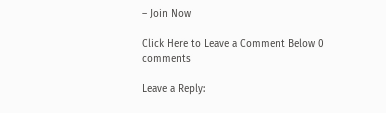– Join Now

Click Here to Leave a Comment Below 0 comments

Leave a Reply: